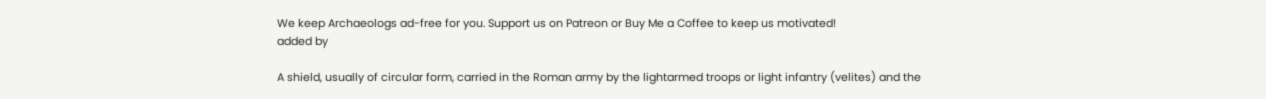We keep Archaeologs ad-free for you. Support us on Patreon or Buy Me a Coffee to keep us motivated!
added by

A shield, usually of circular form, carried in the Roman army by the lightarmed troops or light infantry (velites) and the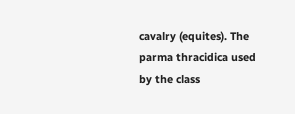cavalry (equites). The parma thracidica used by the class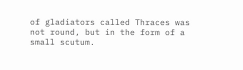of gladiators called Thraces was not round, but in the form of a small scutum.